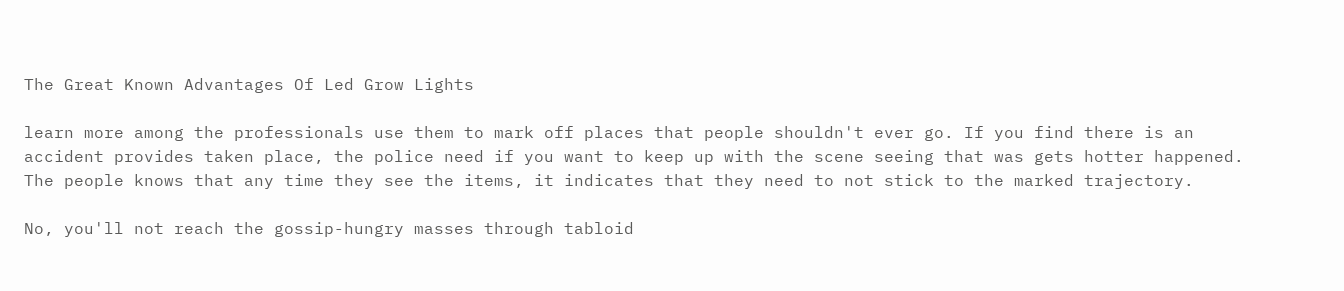The Great Known Advantages Of Led Grow Lights

learn more among the professionals use them to mark off places that people shouldn't ever go. If you find there is an accident provides taken place, the police need if you want to keep up with the scene seeing that was gets hotter happened. The people knows that any time they see the items, it indicates that they need to not stick to the marked trajectory.

No, you'll not reach the gossip-hungry masses through tabloid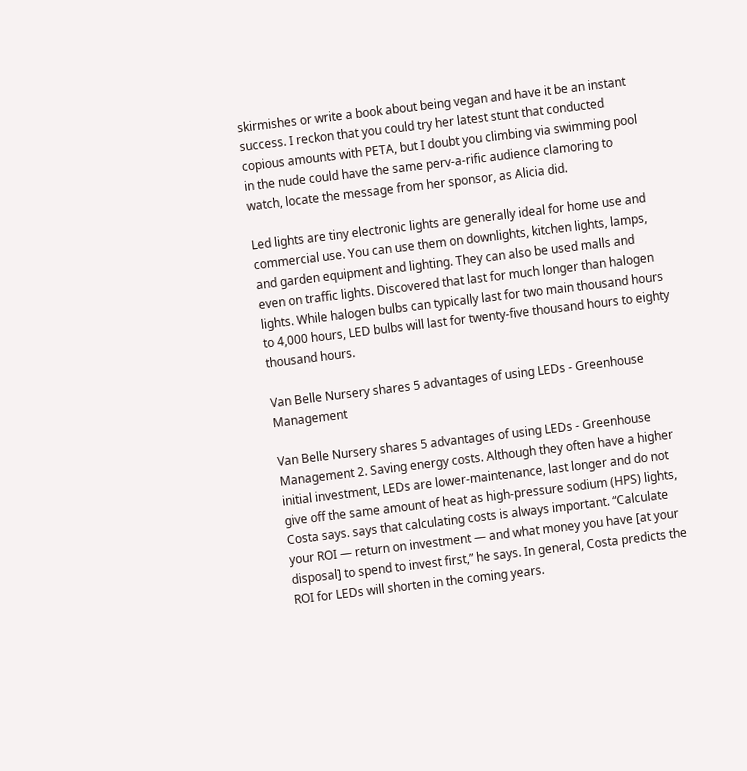skirmishes or write a book about being vegan and have it be an instant success. I reckon that you could try her latest stunt that conducted copious amounts with PETA, but I doubt you climbing via swimming pool in the nude could have the same perv-a-rific audience clamoring to watch, locate the message from her sponsor, as Alicia did.

Led lights are tiny electronic lights are generally ideal for home use and commercial use. You can use them on downlights, kitchen lights, lamps, and garden equipment and lighting. They can also be used malls and even on traffic lights. Discovered that last for much longer than halogen lights. While halogen bulbs can typically last for two main thousand hours to 4,000 hours, LED bulbs will last for twenty-five thousand hours to eighty thousand hours.

Van Belle Nursery shares 5 advantages of using LEDs - Greenhouse Management

Van Belle Nursery shares 5 advantages of using LEDs - Greenhouse Management 2. Saving energy costs. Although they often have a higher initial investment, LEDs are lower-maintenance, last longer and do not give off the same amount of heat as high-pressure sodium (HPS) lights, Costa says. says that calculating costs is always important. “Calculate your ROI — return on investment — and what money you have [at your disposal] to spend to invest first,” he says. In general, Costa predicts the ROI for LEDs will shorten in the coming years.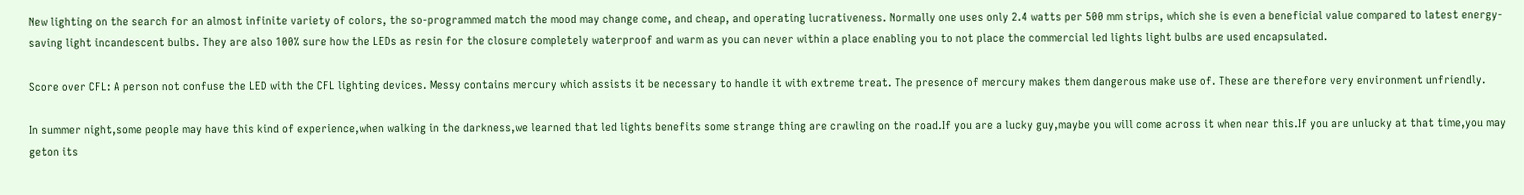New lighting on the search for an almost infinite variety of colors, the so-programmed match the mood may change come, and cheap, and operating lucrativeness. Normally one uses only 2.4 watts per 500 mm strips, which she is even a beneficial value compared to latest energy-saving light incandescent bulbs. They are also 100% sure how the LEDs as resin for the closure completely waterproof and warm as you can never within a place enabling you to not place the commercial led lights light bulbs are used encapsulated.

Score over CFL: A person not confuse the LED with the CFL lighting devices. Messy contains mercury which assists it be necessary to handle it with extreme treat. The presence of mercury makes them dangerous make use of. These are therefore very environment unfriendly.

In summer night,some people may have this kind of experience,when walking in the darkness,we learned that led lights benefits some strange thing are crawling on the road.If you are a lucky guy,maybe you will come across it when near this.If you are unlucky at that time,you may geton its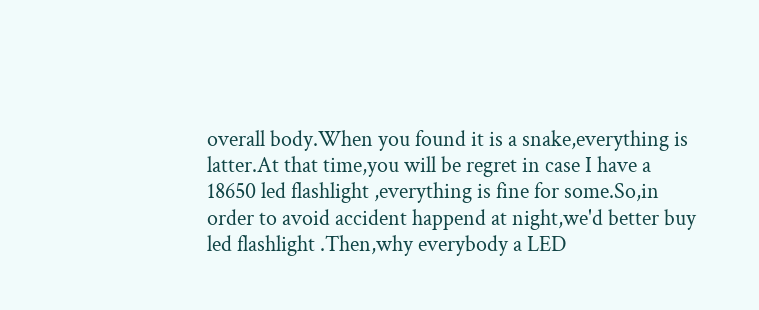overall body.When you found it is a snake,everything is latter.At that time,you will be regret in case I have a 18650 led flashlight ,everything is fine for some.So,in order to avoid accident happend at night,we'd better buy led flashlight .Then,why everybody a LED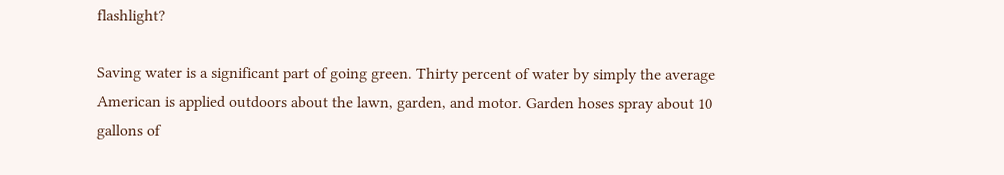flashlight?

Saving water is a significant part of going green. Thirty percent of water by simply the average American is applied outdoors about the lawn, garden, and motor. Garden hoses spray about 10 gallons of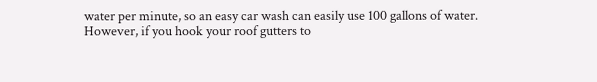water per minute, so an easy car wash can easily use 100 gallons of water. However, if you hook your roof gutters to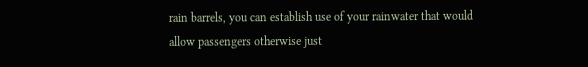rain barrels, you can establish use of your rainwater that would allow passengers otherwise just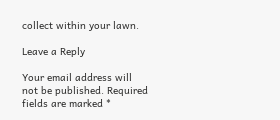collect within your lawn.

Leave a Reply

Your email address will not be published. Required fields are marked *